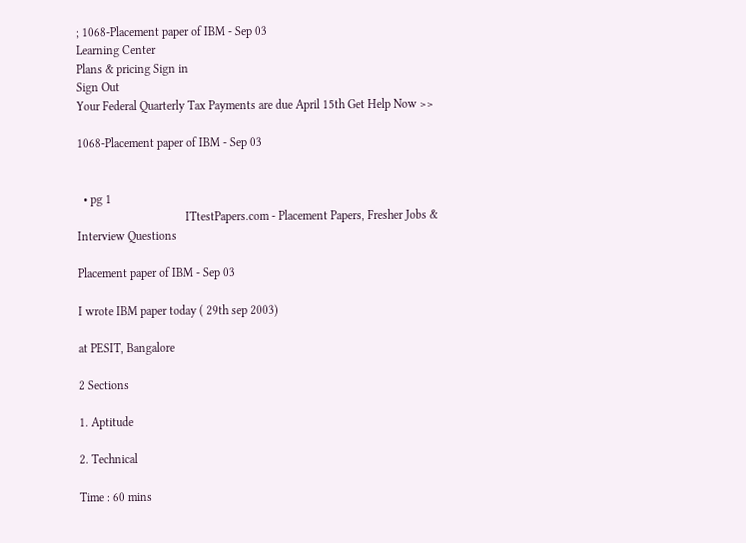; 1068-Placement paper of IBM - Sep 03
Learning Center
Plans & pricing Sign in
Sign Out
Your Federal Quarterly Tax Payments are due April 15th Get Help Now >>

1068-Placement paper of IBM - Sep 03


  • pg 1
                                    ITtestPapers.com - Placement Papers, Fresher Jobs & Interview Questions

Placement paper of IBM - Sep 03

I wrote IBM paper today ( 29th sep 2003)

at PESIT, Bangalore

2 Sections

1. Aptitude

2. Technical

Time : 60 mins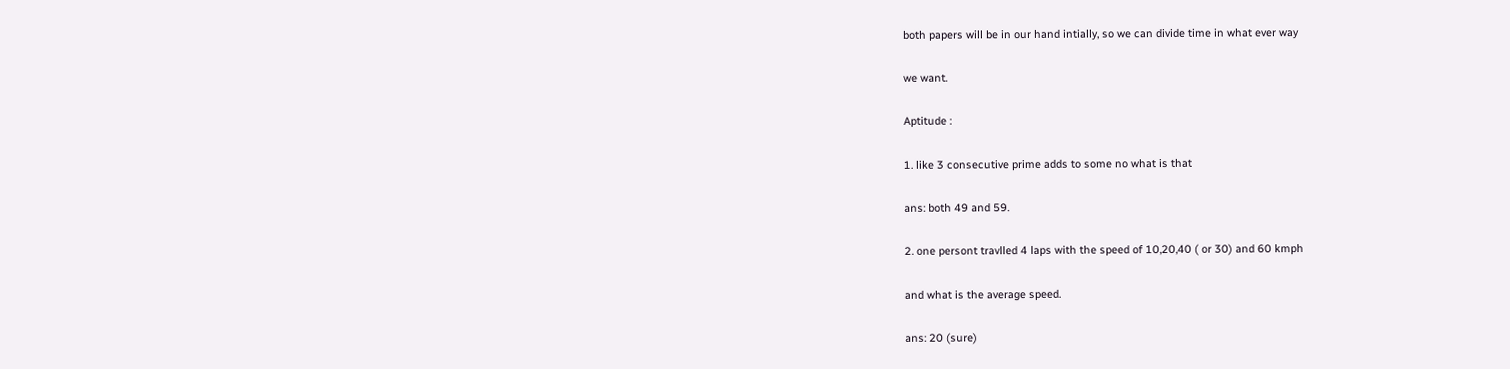both papers will be in our hand intially, so we can divide time in what ever way

we want.

Aptitude :

1. like 3 consecutive prime adds to some no what is that

ans: both 49 and 59.

2. one persont travlled 4 laps with the speed of 10,20,40 ( or 30) and 60 kmph

and what is the average speed.

ans: 20 (sure)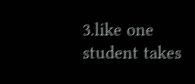3.like one student takes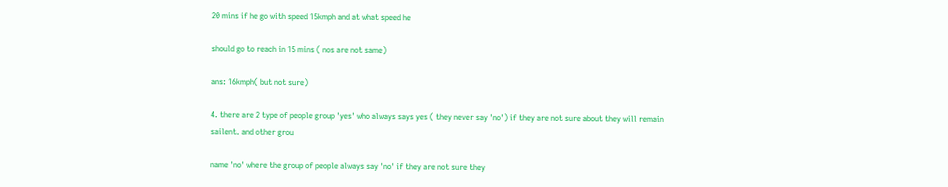20 mins if he go with speed 15kmph and at what speed he

should go to reach in 15 mins ( nos are not same)

ans: 16kmph( but not sure)

4. there are 2 type of people group 'yes' who always says yes ( they never say 'no') if they are not sure about they will remain
sailent. and other grou

name 'no' where the group of people always say 'no' if they are not sure they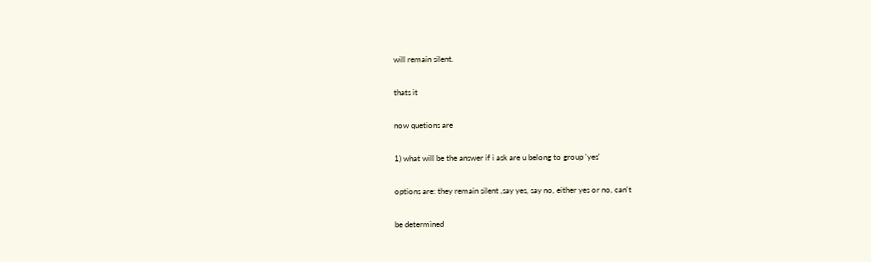will remain silent.

thats it

now quetions are

1) what will be the answer if i ask are u belong to group 'yes'

options are: they remain silent ,say yes, say no, either yes or no, can't

be determined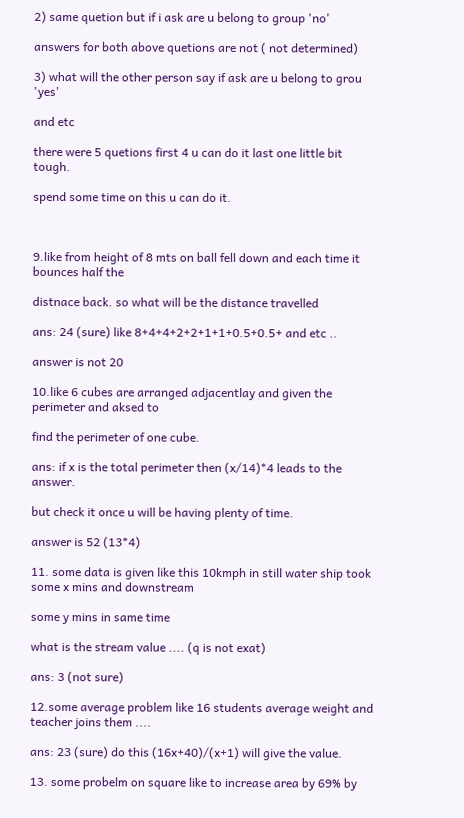2) same quetion but if i ask are u belong to group 'no'

answers for both above quetions are not ( not determined)

3) what will the other person say if ask are u belong to grou 'yes'

and etc

there were 5 quetions first 4 u can do it last one little bit tough.

spend some time on this u can do it.



9.like from height of 8 mts on ball fell down and each time it bounces half the

distnace back. so what will be the distance travelled

ans: 24 (sure) like 8+4+4+2+2+1+1+0.5+0.5+ and etc ..

answer is not 20

10.like 6 cubes are arranged adjacentlay and given the perimeter and aksed to

find the perimeter of one cube.

ans: if x is the total perimeter then (x/14)*4 leads to the answer.

but check it once u will be having plenty of time.

answer is 52 (13*4)

11. some data is given like this 10kmph in still water ship took some x mins and downstream

some y mins in same time

what is the stream value .... (q is not exat)

ans: 3 (not sure)

12.some average problem like 16 students average weight and teacher joins them ....

ans: 23 (sure) do this (16x+40)/(x+1) will give the value.

13. some probelm on square like to increase area by 69% by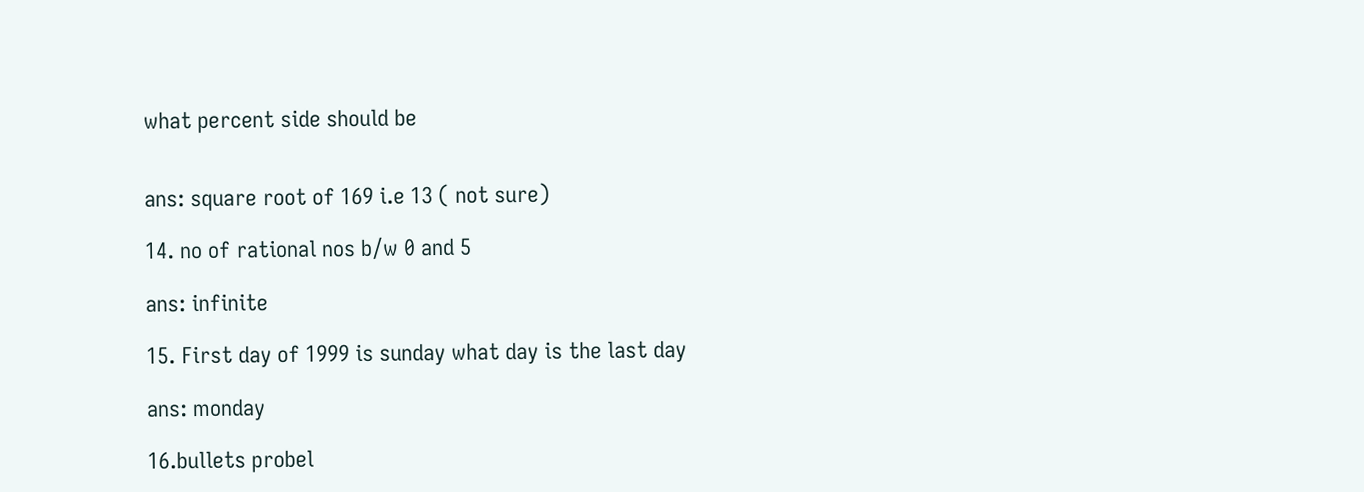what percent side should be


ans: square root of 169 i.e 13 ( not sure)

14. no of rational nos b/w 0 and 5

ans: infinite

15. First day of 1999 is sunday what day is the last day

ans: monday

16.bullets probel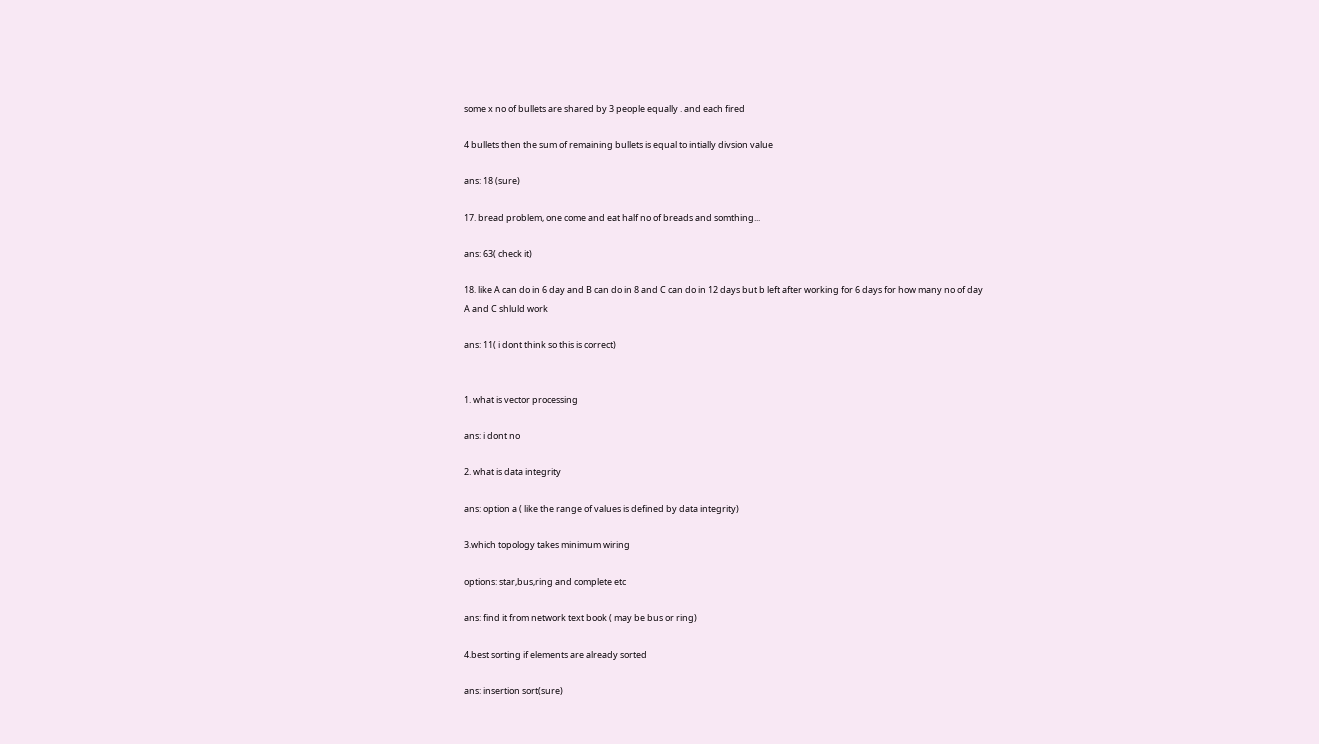some x no of bullets are shared by 3 people equally . and each fired

4 bullets then the sum of remaining bullets is equal to intially divsion value

ans: 18 (sure)

17. bread problem, one come and eat half no of breads and somthing...

ans: 63( check it)

18. like A can do in 6 day and B can do in 8 and C can do in 12 days but b left after working for 6 days for how many no of day
A and C shluld work

ans: 11( i dont think so this is correct)


1. what is vector processing

ans: i dont no

2. what is data integrity

ans: option a ( like the range of values is defined by data integrity)

3.which topology takes minimum wiring

options: star,bus,ring and complete etc

ans: find it from network text book ( may be bus or ring)

4.best sorting if elements are already sorted

ans: insertion sort(sure)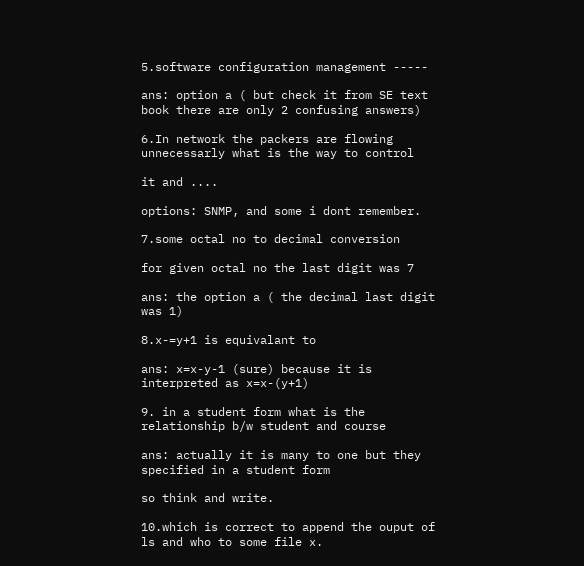5.software configuration management -----

ans: option a ( but check it from SE text book there are only 2 confusing answers)

6.In network the packers are flowing unnecessarly what is the way to control

it and ....

options: SNMP, and some i dont remember.

7.some octal no to decimal conversion

for given octal no the last digit was 7

ans: the option a ( the decimal last digit was 1)

8.x-=y+1 is equivalant to

ans: x=x-y-1 (sure) because it is interpreted as x=x-(y+1)

9. in a student form what is the relationship b/w student and course

ans: actually it is many to one but they specified in a student form

so think and write.

10.which is correct to append the ouput of ls and who to some file x.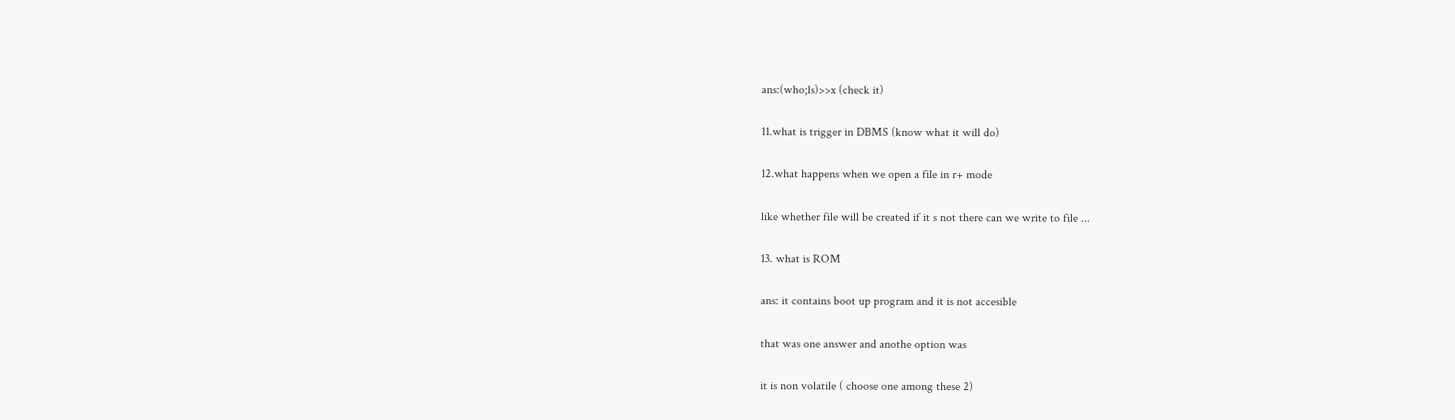ans:(who;ls)>>x (check it)

11.what is trigger in DBMS (know what it will do)

12.what happens when we open a file in r+ mode

like whether file will be created if it s not there can we write to file ...

13. what is ROM

ans: it contains boot up program and it is not accesible

that was one answer and anothe option was

it is non volatile ( choose one among these 2)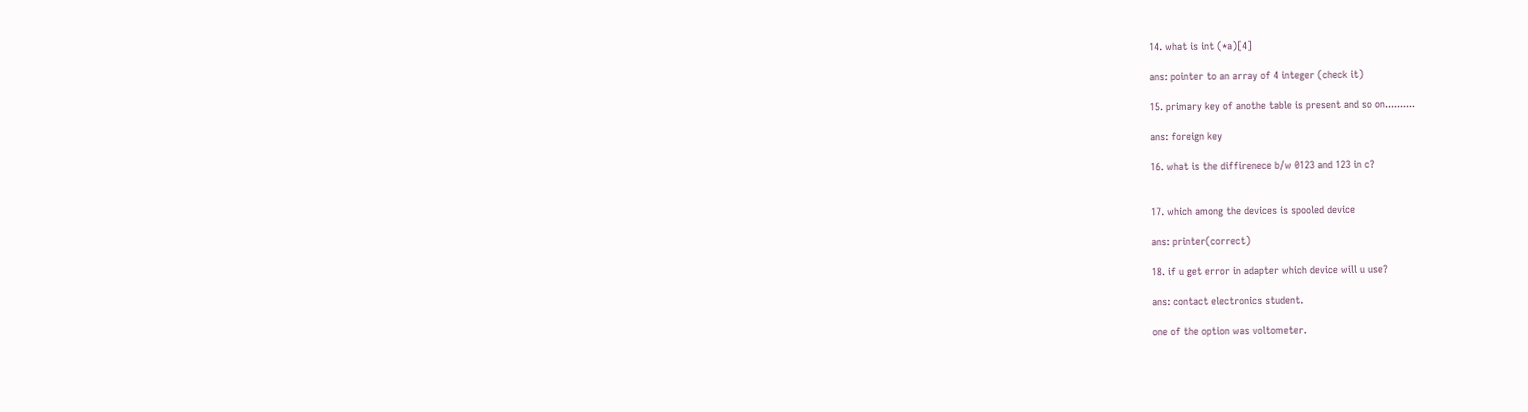14. what is int (*a)[4]

ans: pointer to an array of 4 integer (check it)

15. primary key of anothe table is present and so on..........

ans: foreign key

16. what is the diffirenece b/w 0123 and 123 in c?


17. which among the devices is spooled device

ans: printer(correct)

18. if u get error in adapter which device will u use?

ans: contact electronics student.

one of the option was voltometer.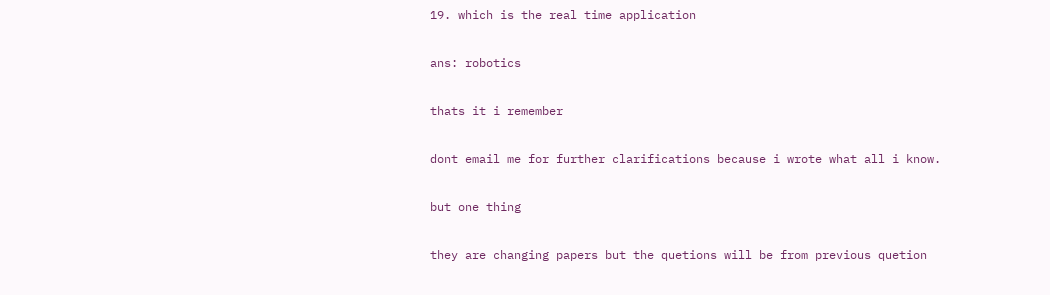19. which is the real time application

ans: robotics

thats it i remember

dont email me for further clarifications because i wrote what all i know.

but one thing

they are changing papers but the quetions will be from previous quetion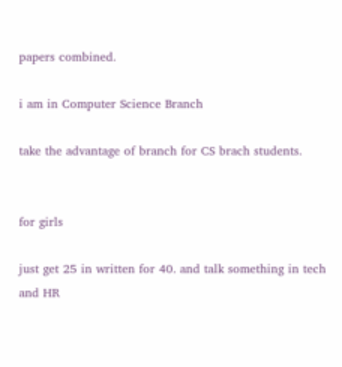papers combined.

i am in Computer Science Branch

take the advantage of branch for CS brach students.


for girls

just get 25 in written for 40. and talk something in tech and HR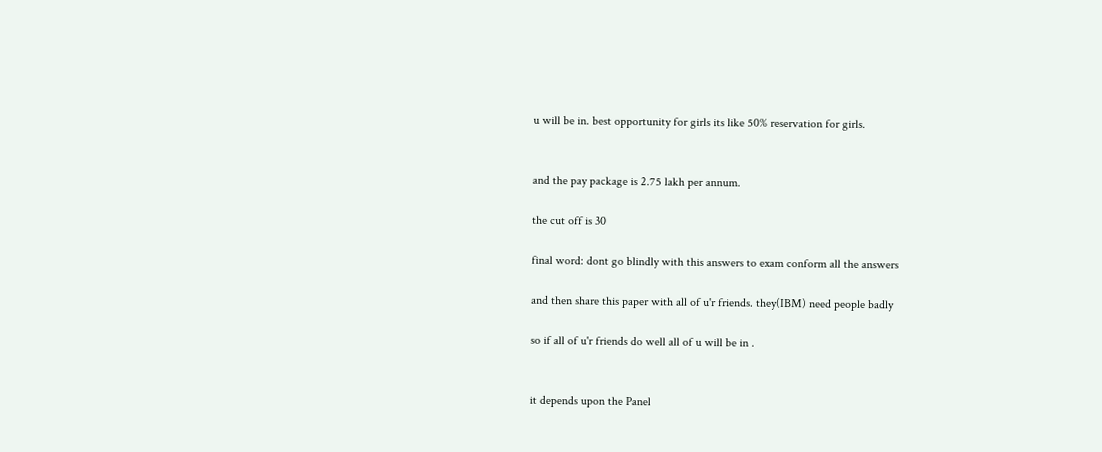u will be in. best opportunity for girls its like 50% reservation for girls.


and the pay package is 2.75 lakh per annum.

the cut off is 30

final word: dont go blindly with this answers to exam conform all the answers

and then share this paper with all of u'r friends. they(IBM) need people badly

so if all of u'r friends do well all of u will be in .


it depends upon the Panel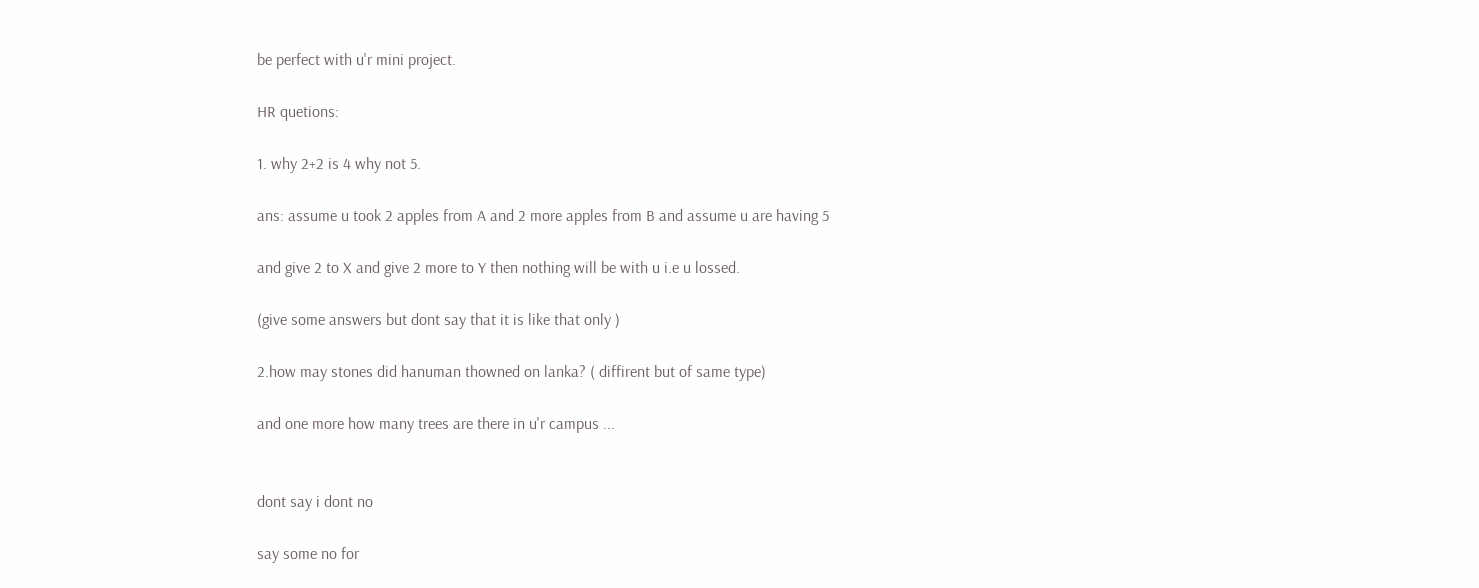be perfect with u'r mini project.

HR quetions:

1. why 2+2 is 4 why not 5.

ans: assume u took 2 apples from A and 2 more apples from B and assume u are having 5

and give 2 to X and give 2 more to Y then nothing will be with u i.e u lossed.

(give some answers but dont say that it is like that only )

2.how may stones did hanuman thowned on lanka? ( diffirent but of same type)

and one more how many trees are there in u'r campus ...


dont say i dont no

say some no for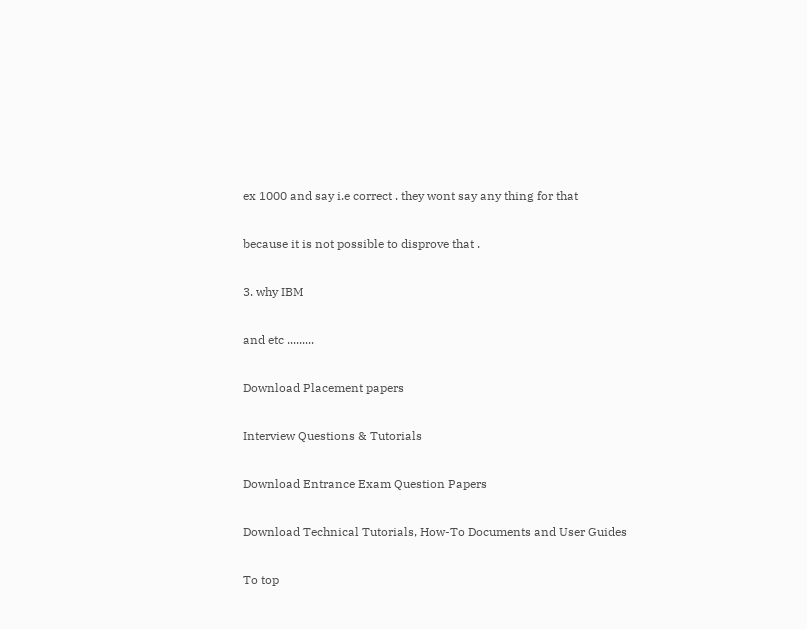ex 1000 and say i.e correct . they wont say any thing for that

because it is not possible to disprove that .

3. why IBM

and etc .........

Download Placement papers

Interview Questions & Tutorials

Download Entrance Exam Question Papers

Download Technical Tutorials, How-To Documents and User Guides

To top